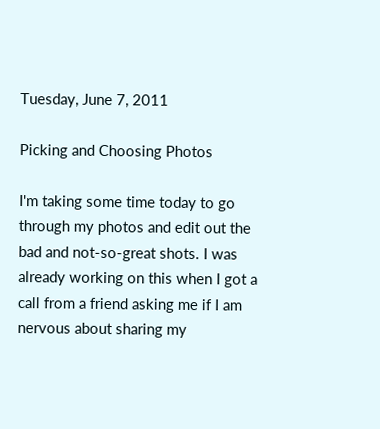Tuesday, June 7, 2011

Picking and Choosing Photos

I'm taking some time today to go through my photos and edit out the bad and not-so-great shots. I was already working on this when I got a call from a friend asking me if I am nervous about sharing my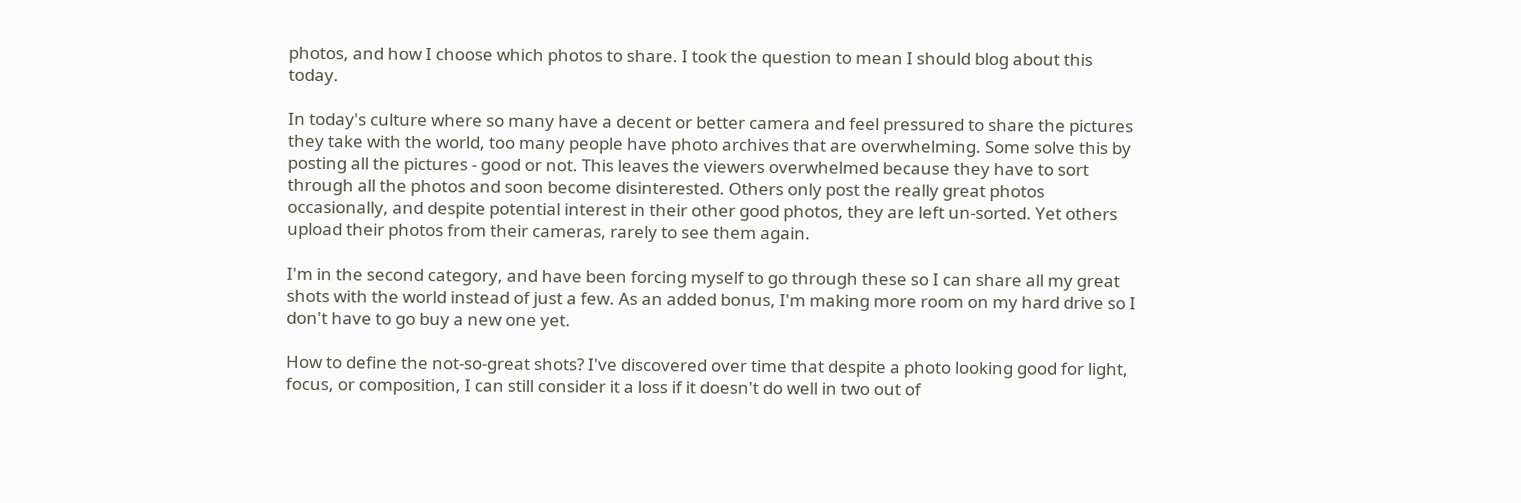photos, and how I choose which photos to share. I took the question to mean I should blog about this today.

In today's culture where so many have a decent or better camera and feel pressured to share the pictures they take with the world, too many people have photo archives that are overwhelming. Some solve this by posting all the pictures - good or not. This leaves the viewers overwhelmed because they have to sort through all the photos and soon become disinterested. Others only post the really great photos occasionally, and despite potential interest in their other good photos, they are left un-sorted. Yet others upload their photos from their cameras, rarely to see them again.

I'm in the second category, and have been forcing myself to go through these so I can share all my great shots with the world instead of just a few. As an added bonus, I'm making more room on my hard drive so I don't have to go buy a new one yet.

How to define the not-so-great shots? I've discovered over time that despite a photo looking good for light, focus, or composition, I can still consider it a loss if it doesn't do well in two out of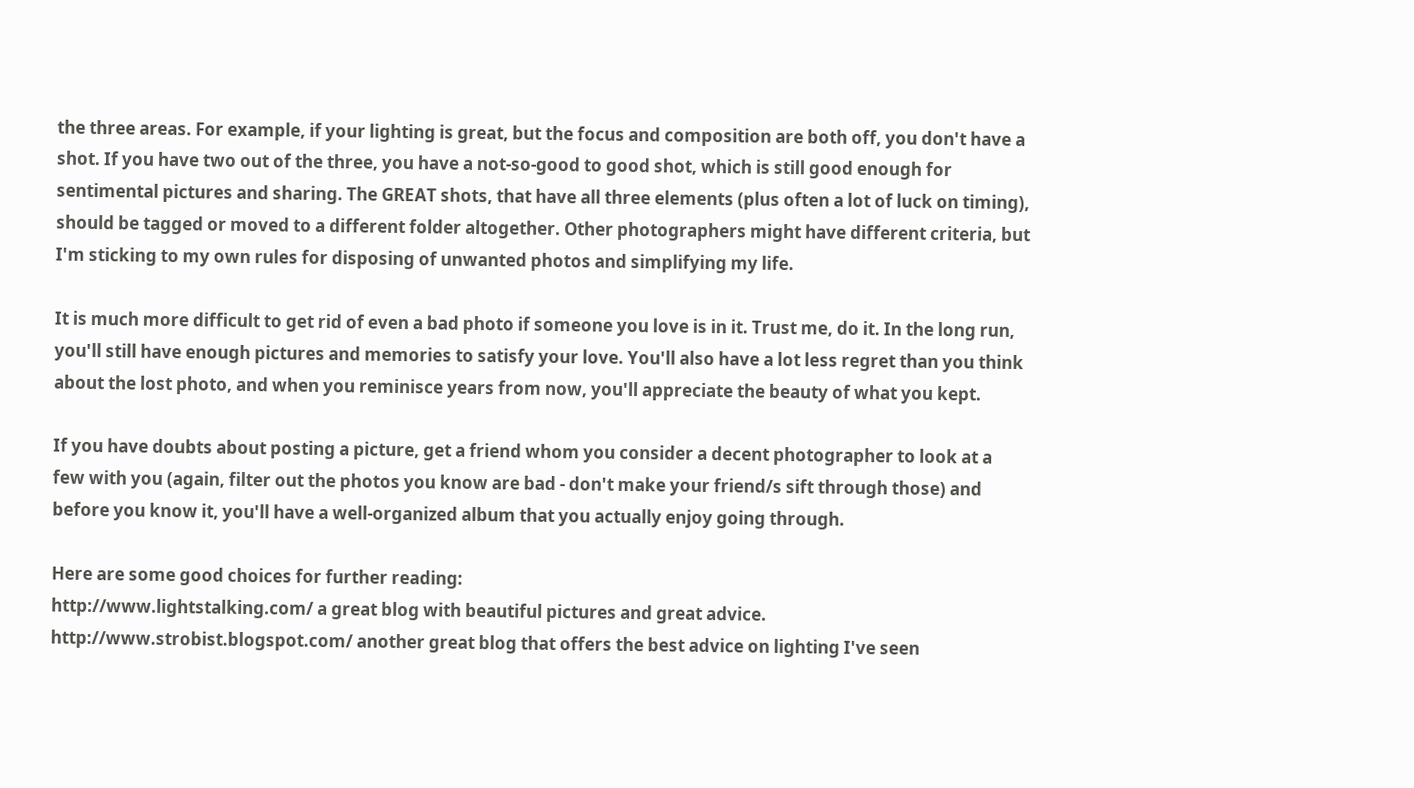the three areas. For example, if your lighting is great, but the focus and composition are both off, you don't have a shot. If you have two out of the three, you have a not-so-good to good shot, which is still good enough for sentimental pictures and sharing. The GREAT shots, that have all three elements (plus often a lot of luck on timing), should be tagged or moved to a different folder altogether. Other photographers might have different criteria, but I'm sticking to my own rules for disposing of unwanted photos and simplifying my life.

It is much more difficult to get rid of even a bad photo if someone you love is in it. Trust me, do it. In the long run, you'll still have enough pictures and memories to satisfy your love. You'll also have a lot less regret than you think about the lost photo, and when you reminisce years from now, you'll appreciate the beauty of what you kept.

If you have doubts about posting a picture, get a friend whom you consider a decent photographer to look at a few with you (again, filter out the photos you know are bad - don't make your friend/s sift through those) and before you know it, you'll have a well-organized album that you actually enjoy going through.

Here are some good choices for further reading:
http://www.lightstalking.com/ a great blog with beautiful pictures and great advice.
http://www.strobist.blogspot.com/ another great blog that offers the best advice on lighting I've seen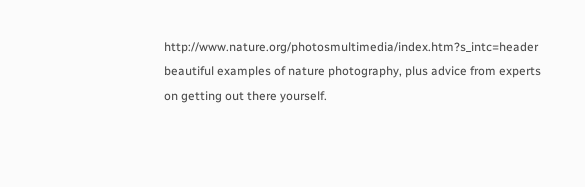http://www.nature.org/photosmultimedia/index.htm?s_intc=header beautiful examples of nature photography, plus advice from experts on getting out there yourself.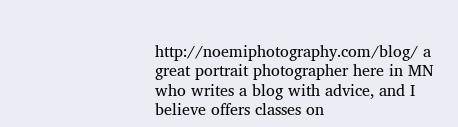http://noemiphotography.com/blog/ a great portrait photographer here in MN who writes a blog with advice, and I believe offers classes on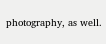photography, as well.